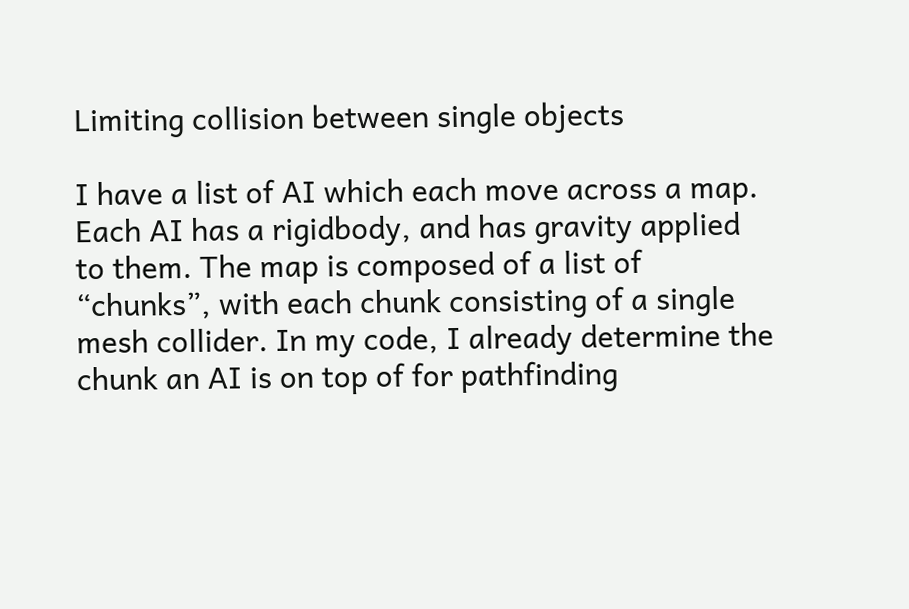Limiting collision between single objects

I have a list of AI which each move across a map. Each AI has a rigidbody, and has gravity applied to them. The map is composed of a list of “chunks”, with each chunk consisting of a single mesh collider. In my code, I already determine the chunk an AI is on top of for pathfinding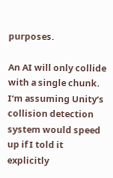purposes.

An AI will only collide with a single chunk. I’m assuming Unity’s collision detection system would speed up if I told it explicitly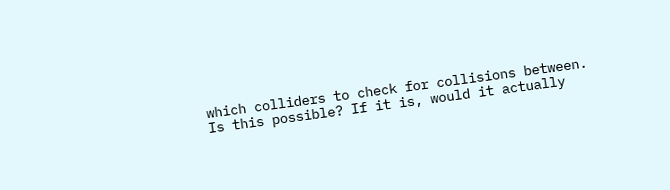which colliders to check for collisions between. Is this possible? If it is, would it actually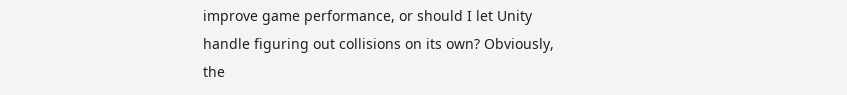improve game performance, or should I let Unity handle figuring out collisions on its own? Obviously, the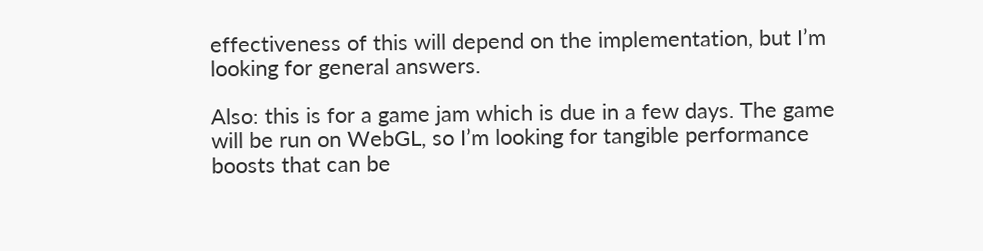effectiveness of this will depend on the implementation, but I’m looking for general answers.

Also: this is for a game jam which is due in a few days. The game will be run on WebGL, so I’m looking for tangible performance boosts that can be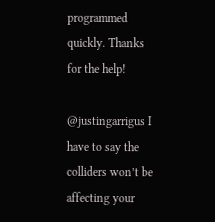programmed quickly. Thanks for the help!

@justingarrigus I have to say the colliders won’t be affecting your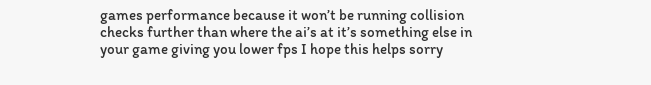games performance because it won’t be running collision checks further than where the ai’s at it’s something else in your game giving you lower fps I hope this helps sorry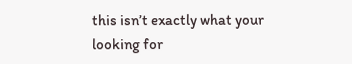this isn’t exactly what your looking for